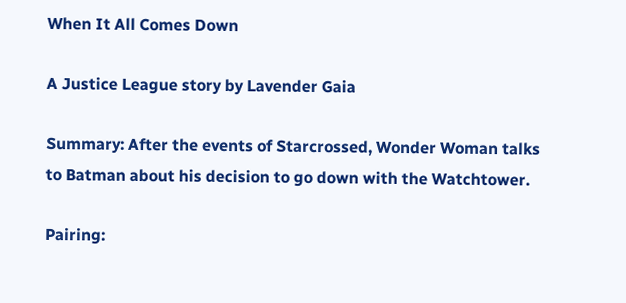When It All Comes Down

A Justice League story by Lavender Gaia

Summary: After the events of Starcrossed, Wonder Woman talks to Batman about his decision to go down with the Watchtower.

Pairing: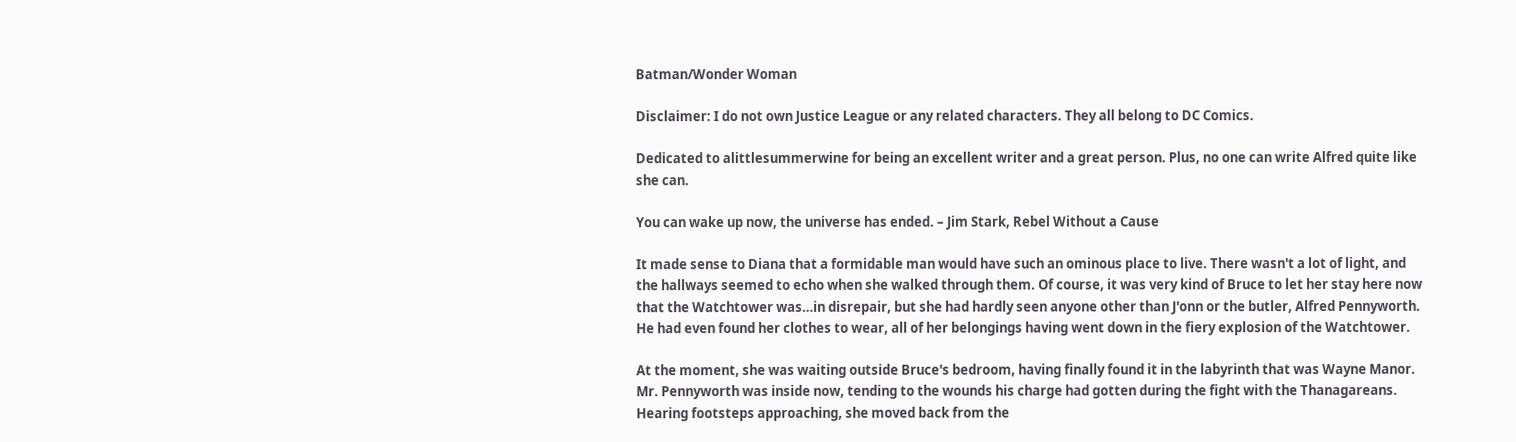Batman/Wonder Woman

Disclaimer: I do not own Justice League or any related characters. They all belong to DC Comics.

Dedicated to alittlesummerwine for being an excellent writer and a great person. Plus, no one can write Alfred quite like she can.

You can wake up now, the universe has ended. – Jim Stark, Rebel Without a Cause

It made sense to Diana that a formidable man would have such an ominous place to live. There wasn't a lot of light, and the hallways seemed to echo when she walked through them. Of course, it was very kind of Bruce to let her stay here now that the Watchtower was…in disrepair, but she had hardly seen anyone other than J'onn or the butler, Alfred Pennyworth. He had even found her clothes to wear, all of her belongings having went down in the fiery explosion of the Watchtower.

At the moment, she was waiting outside Bruce's bedroom, having finally found it in the labyrinth that was Wayne Manor. Mr. Pennyworth was inside now, tending to the wounds his charge had gotten during the fight with the Thanagareans. Hearing footsteps approaching, she moved back from the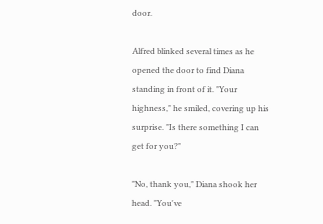door.

Alfred blinked several times as he opened the door to find Diana standing in front of it. "Your highness," he smiled, covering up his surprise. "Is there something I can get for you?"

"No, thank you," Diana shook her head. "You've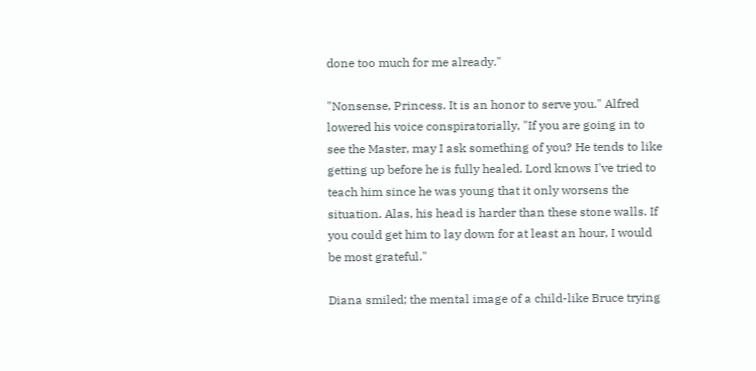done too much for me already."

"Nonsense, Princess. It is an honor to serve you." Alfred lowered his voice conspiratorially, "If you are going in to see the Master, may I ask something of you? He tends to like getting up before he is fully healed. Lord knows I've tried to teach him since he was young that it only worsens the situation. Alas, his head is harder than these stone walls. If you could get him to lay down for at least an hour, I would be most grateful."

Diana smiled; the mental image of a child-like Bruce trying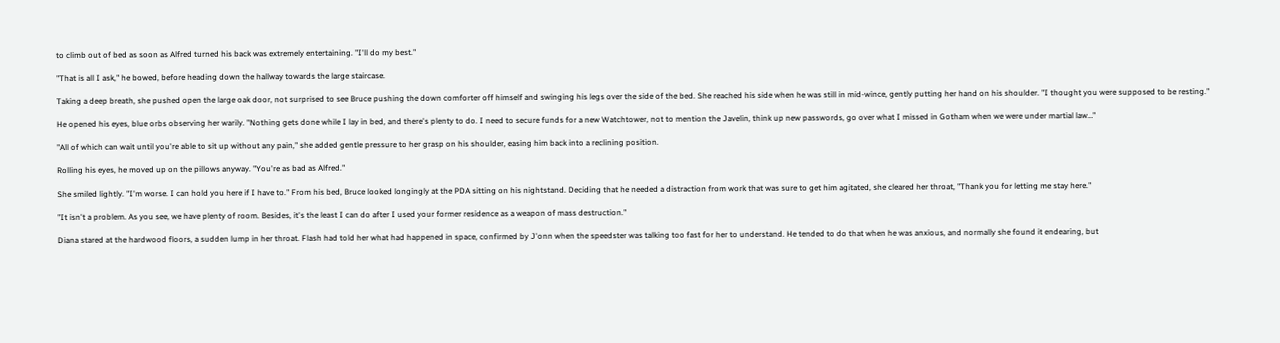to climb out of bed as soon as Alfred turned his back was extremely entertaining. "I'll do my best."

"That is all I ask," he bowed, before heading down the hallway towards the large staircase.

Taking a deep breath, she pushed open the large oak door, not surprised to see Bruce pushing the down comforter off himself and swinging his legs over the side of the bed. She reached his side when he was still in mid-wince, gently putting her hand on his shoulder. "I thought you were supposed to be resting."

He opened his eyes, blue orbs observing her warily. "Nothing gets done while I lay in bed, and there's plenty to do. I need to secure funds for a new Watchtower, not to mention the Javelin, think up new passwords, go over what I missed in Gotham when we were under martial law…"

"All of which can wait until you're able to sit up without any pain," she added gentle pressure to her grasp on his shoulder, easing him back into a reclining position.

Rolling his eyes, he moved up on the pillows anyway. "You're as bad as Alfred."

She smiled lightly. "I'm worse. I can hold you here if I have to." From his bed, Bruce looked longingly at the PDA sitting on his nightstand. Deciding that he needed a distraction from work that was sure to get him agitated, she cleared her throat, "Thank you for letting me stay here."

"It isn't a problem. As you see, we have plenty of room. Besides, it's the least I can do after I used your former residence as a weapon of mass destruction."

Diana stared at the hardwood floors, a sudden lump in her throat. Flash had told her what had happened in space, confirmed by J'onn when the speedster was talking too fast for her to understand. He tended to do that when he was anxious, and normally she found it endearing, but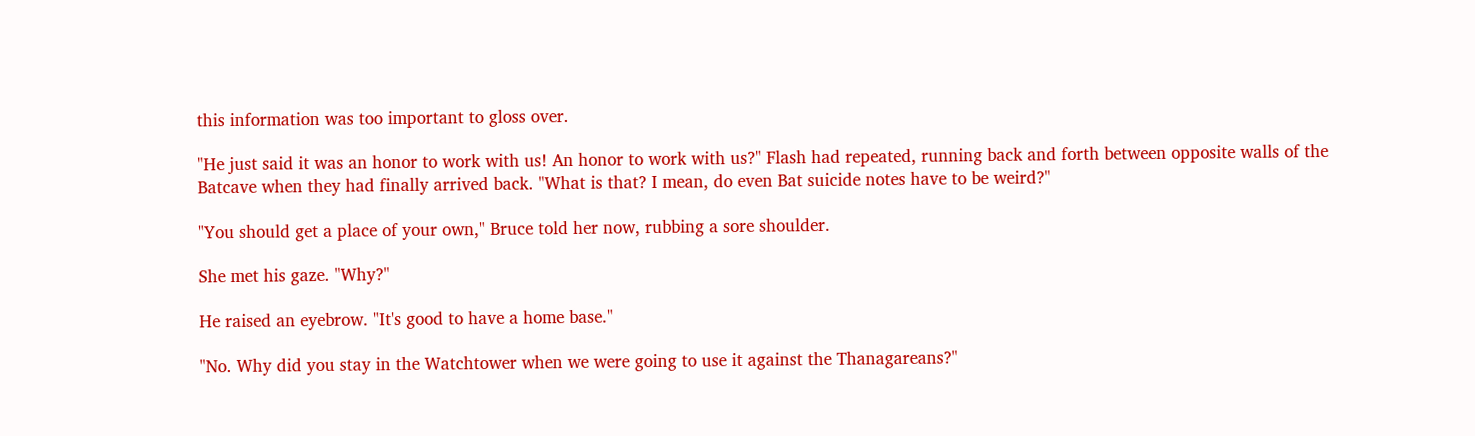this information was too important to gloss over.

"He just said it was an honor to work with us! An honor to work with us?" Flash had repeated, running back and forth between opposite walls of the Batcave when they had finally arrived back. "What is that? I mean, do even Bat suicide notes have to be weird?"

"You should get a place of your own," Bruce told her now, rubbing a sore shoulder.

She met his gaze. "Why?"

He raised an eyebrow. "It's good to have a home base."

"No. Why did you stay in the Watchtower when we were going to use it against the Thanagareans?"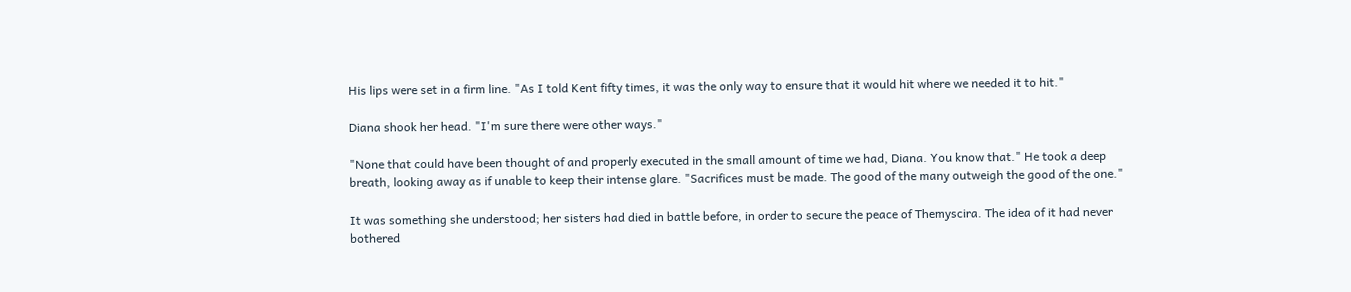His lips were set in a firm line. "As I told Kent fifty times, it was the only way to ensure that it would hit where we needed it to hit."

Diana shook her head. "I'm sure there were other ways."

"None that could have been thought of and properly executed in the small amount of time we had, Diana. You know that." He took a deep breath, looking away as if unable to keep their intense glare. "Sacrifices must be made. The good of the many outweigh the good of the one."

It was something she understood; her sisters had died in battle before, in order to secure the peace of Themyscira. The idea of it had never bothered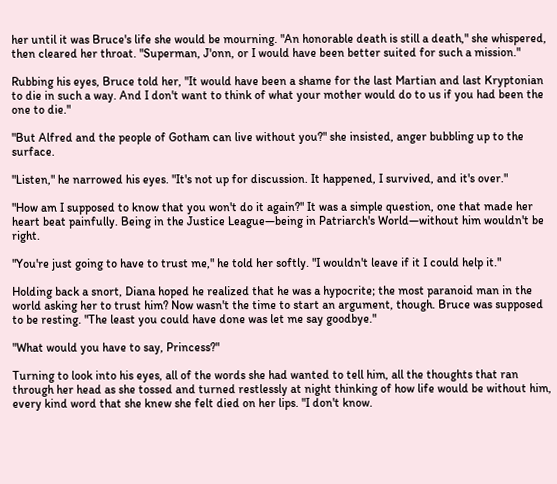her until it was Bruce's life she would be mourning. "An honorable death is still a death," she whispered, then cleared her throat. "Superman, J'onn, or I would have been better suited for such a mission."

Rubbing his eyes, Bruce told her, "It would have been a shame for the last Martian and last Kryptonian to die in such a way. And I don't want to think of what your mother would do to us if you had been the one to die."

"But Alfred and the people of Gotham can live without you?" she insisted, anger bubbling up to the surface.

"Listen," he narrowed his eyes. "It's not up for discussion. It happened, I survived, and it's over."

"How am I supposed to know that you won't do it again?" It was a simple question, one that made her heart beat painfully. Being in the Justice League—being in Patriarch's World—without him wouldn't be right.

"You're just going to have to trust me," he told her softly. "I wouldn't leave if it I could help it."

Holding back a snort, Diana hoped he realized that he was a hypocrite; the most paranoid man in the world asking her to trust him? Now wasn't the time to start an argument, though. Bruce was supposed to be resting. "The least you could have done was let me say goodbye."

"What would you have to say, Princess?"

Turning to look into his eyes, all of the words she had wanted to tell him, all the thoughts that ran through her head as she tossed and turned restlessly at night thinking of how life would be without him, every kind word that she knew she felt died on her lips. "I don't know.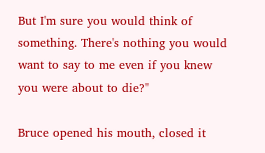But I'm sure you would think of something. There's nothing you would want to say to me even if you knew you were about to die?"

Bruce opened his mouth, closed it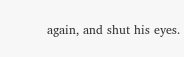again, and shut his eyes.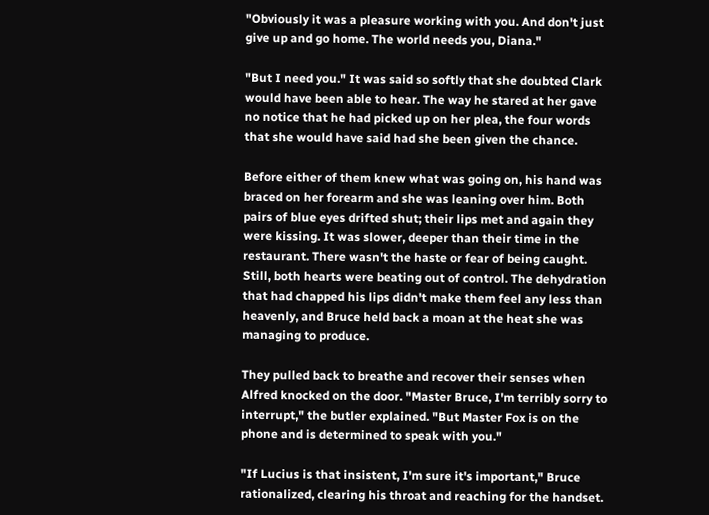"Obviously it was a pleasure working with you. And don't just give up and go home. The world needs you, Diana."

"But I need you." It was said so softly that she doubted Clark would have been able to hear. The way he stared at her gave no notice that he had picked up on her plea, the four words that she would have said had she been given the chance.

Before either of them knew what was going on, his hand was braced on her forearm and she was leaning over him. Both pairs of blue eyes drifted shut; their lips met and again they were kissing. It was slower, deeper than their time in the restaurant. There wasn't the haste or fear of being caught. Still, both hearts were beating out of control. The dehydration that had chapped his lips didn't make them feel any less than heavenly, and Bruce held back a moan at the heat she was managing to produce.

They pulled back to breathe and recover their senses when Alfred knocked on the door. "Master Bruce, I'm terribly sorry to interrupt," the butler explained. "But Master Fox is on the phone and is determined to speak with you."

"If Lucius is that insistent, I'm sure it's important," Bruce rationalized, clearing his throat and reaching for the handset.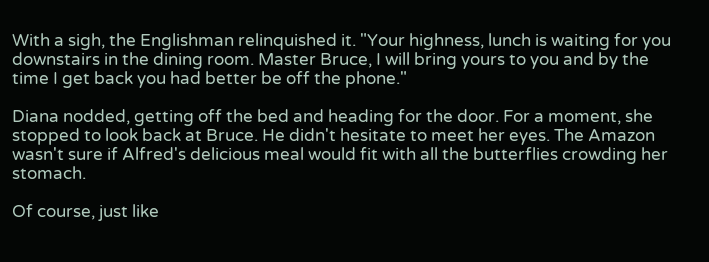With a sigh, the Englishman relinquished it. "Your highness, lunch is waiting for you downstairs in the dining room. Master Bruce, I will bring yours to you and by the time I get back you had better be off the phone."

Diana nodded, getting off the bed and heading for the door. For a moment, she stopped to look back at Bruce. He didn't hesitate to meet her eyes. The Amazon wasn't sure if Alfred's delicious meal would fit with all the butterflies crowding her stomach.

Of course, just like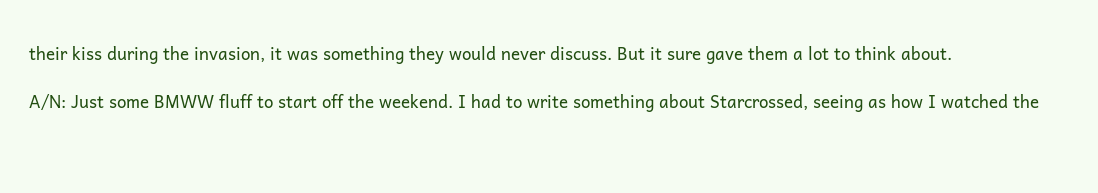their kiss during the invasion, it was something they would never discuss. But it sure gave them a lot to think about.

A/N: Just some BMWW fluff to start off the weekend. I had to write something about Starcrossed, seeing as how I watched the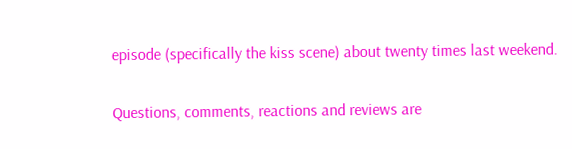episode (specifically the kiss scene) about twenty times last weekend.

Questions, comments, reactions and reviews are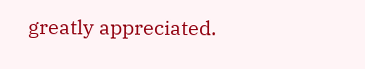greatly appreciated.